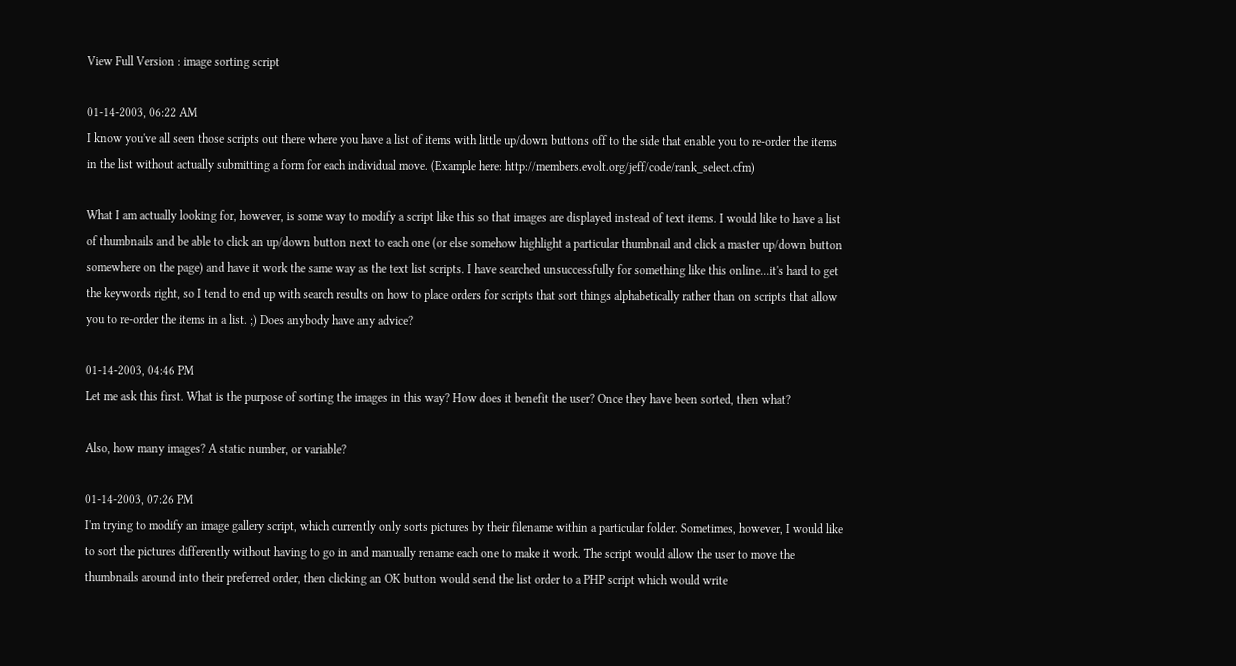View Full Version : image sorting script

01-14-2003, 06:22 AM
I know you've all seen those scripts out there where you have a list of items with little up/down buttons off to the side that enable you to re-order the items in the list without actually submitting a form for each individual move. (Example here: http://members.evolt.org/jeff/code/rank_select.cfm)

What I am actually looking for, however, is some way to modify a script like this so that images are displayed instead of text items. I would like to have a list of thumbnails and be able to click an up/down button next to each one (or else somehow highlight a particular thumbnail and click a master up/down button somewhere on the page) and have it work the same way as the text list scripts. I have searched unsuccessfully for something like this online...it's hard to get the keywords right, so I tend to end up with search results on how to place orders for scripts that sort things alphabetically rather than on scripts that allow you to re-order the items in a list. ;) Does anybody have any advice?

01-14-2003, 04:46 PM
Let me ask this first. What is the purpose of sorting the images in this way? How does it benefit the user? Once they have been sorted, then what?

Also, how many images? A static number, or variable?

01-14-2003, 07:26 PM
I'm trying to modify an image gallery script, which currently only sorts pictures by their filename within a particular folder. Sometimes, however, I would like to sort the pictures differently without having to go in and manually rename each one to make it work. The script would allow the user to move the thumbnails around into their preferred order, then clicking an OK button would send the list order to a PHP script which would write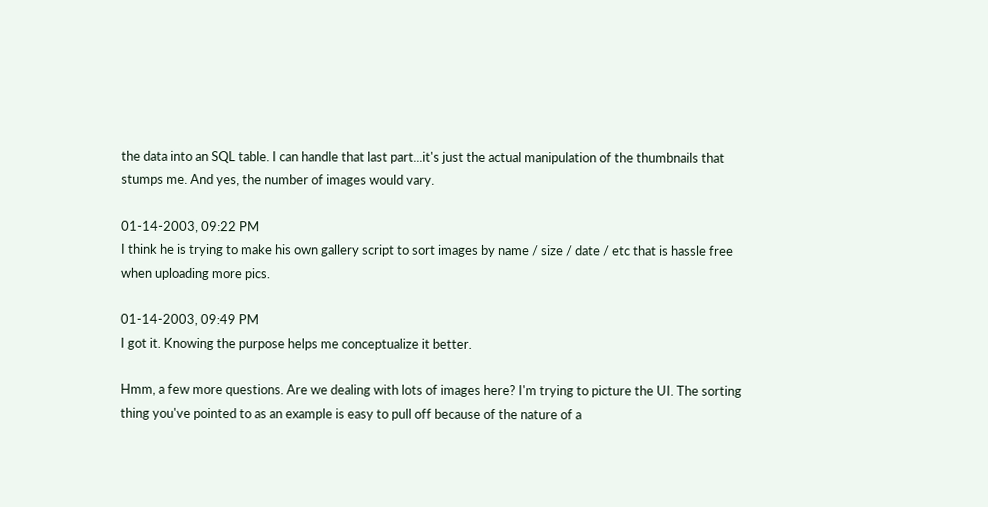the data into an SQL table. I can handle that last part...it's just the actual manipulation of the thumbnails that stumps me. And yes, the number of images would vary.

01-14-2003, 09:22 PM
I think he is trying to make his own gallery script to sort images by name / size / date / etc that is hassle free when uploading more pics.

01-14-2003, 09:49 PM
I got it. Knowing the purpose helps me conceptualize it better.

Hmm, a few more questions. Are we dealing with lots of images here? I'm trying to picture the UI. The sorting thing you've pointed to as an example is easy to pull off because of the nature of a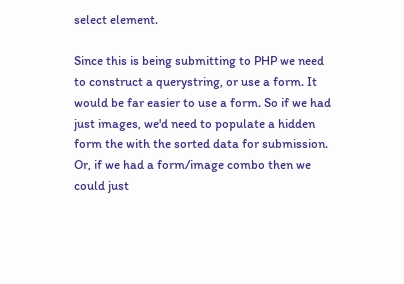select element.

Since this is being submitting to PHP we need to construct a querystring, or use a form. It would be far easier to use a form. So if we had just images, we'd need to populate a hidden form the with the sorted data for submission. Or, if we had a form/image combo then we could just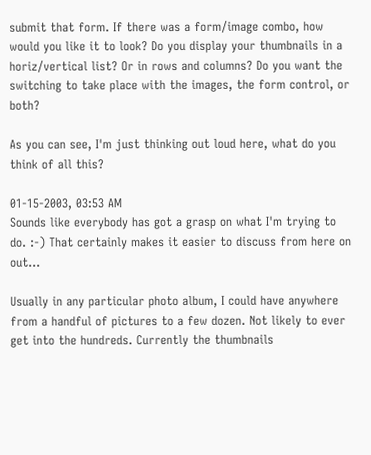submit that form. If there was a form/image combo, how would you like it to look? Do you display your thumbnails in a horiz/vertical list? Or in rows and columns? Do you want the switching to take place with the images, the form control, or both?

As you can see, I'm just thinking out loud here, what do you think of all this?

01-15-2003, 03:53 AM
Sounds like everybody has got a grasp on what I'm trying to do. :-) That certainly makes it easier to discuss from here on out...

Usually in any particular photo album, I could have anywhere from a handful of pictures to a few dozen. Not likely to ever get into the hundreds. Currently the thumbnails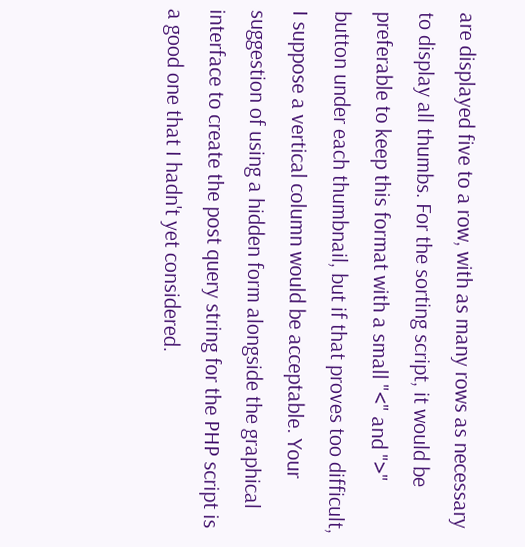are displayed five to a row, with as many rows as necessary to display all thumbs. For the sorting script, it would be preferable to keep this format with a small "<" and ">" button under each thumbnail, but if that proves too difficult, I suppose a vertical column would be acceptable. Your suggestion of using a hidden form alongside the graphical interface to create the post query string for the PHP script is a good one that I hadn't yet considered.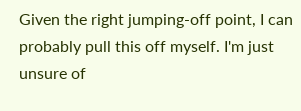Given the right jumping-off point, I can probably pull this off myself. I'm just unsure of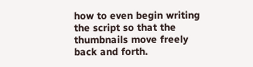how to even begin writing the script so that the thumbnails move freely back and forth.